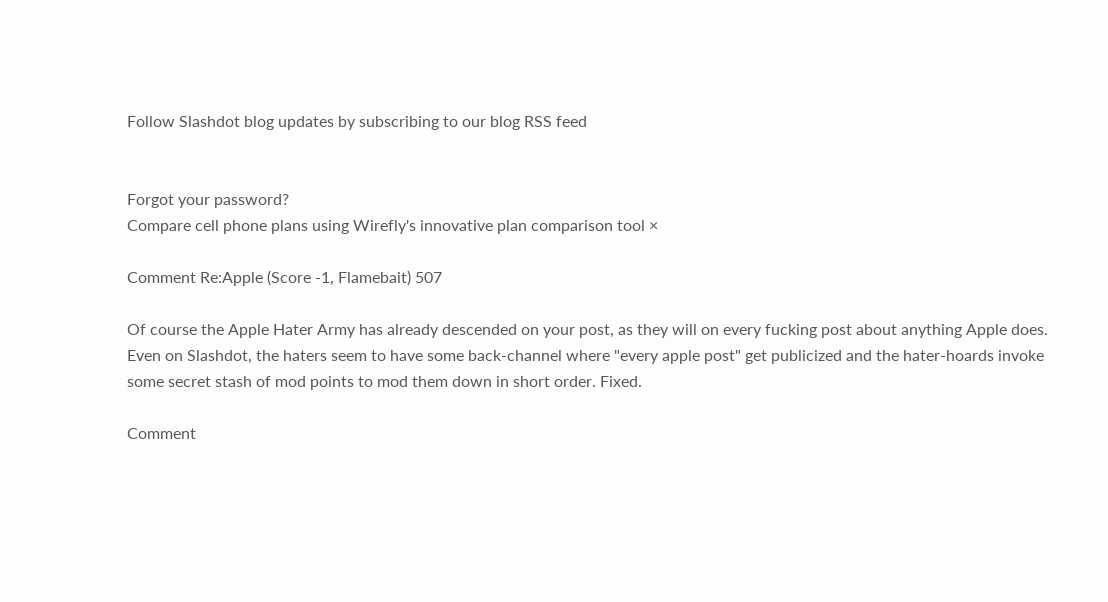Follow Slashdot blog updates by subscribing to our blog RSS feed


Forgot your password?
Compare cell phone plans using Wirefly's innovative plan comparison tool ×

Comment Re:Apple (Score -1, Flamebait) 507

Of course the Apple Hater Army has already descended on your post, as they will on every fucking post about anything Apple does. Even on Slashdot, the haters seem to have some back-channel where "every apple post" get publicized and the hater-hoards invoke some secret stash of mod points to mod them down in short order. Fixed.

Comment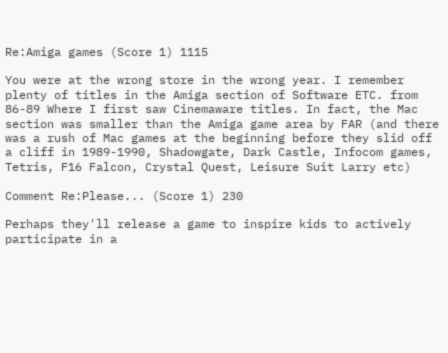Re:Amiga games (Score 1) 1115

You were at the wrong store in the wrong year. I remember plenty of titles in the Amiga section of Software ETC. from 86-89 Where I first saw Cinemaware titles. In fact, the Mac section was smaller than the Amiga game area by FAR (and there was a rush of Mac games at the beginning before they slid off a cliff in 1989-1990, Shadowgate, Dark Castle, Infocom games, Tetris, F16 Falcon, Crystal Quest, Leisure Suit Larry etc)

Comment Re:Please... (Score 1) 230

Perhaps they'll release a game to inspire kids to actively participate in a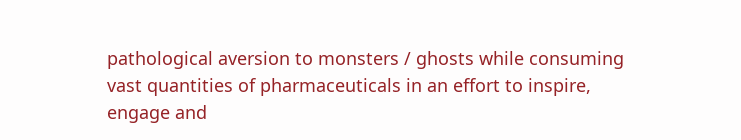pathological aversion to monsters / ghosts while consuming vast quantities of pharmaceuticals in an effort to inspire, engage and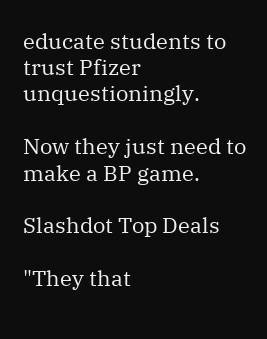educate students to trust Pfizer unquestioningly.

Now they just need to make a BP game.

Slashdot Top Deals

"They that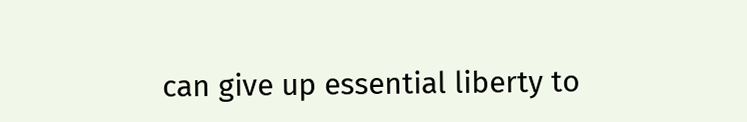can give up essential liberty to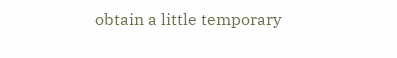obtain a little temporary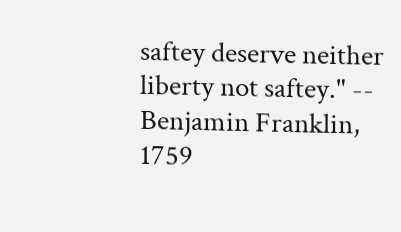saftey deserve neither liberty not saftey." -- Benjamin Franklin, 1759